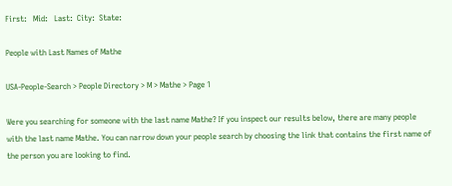First:   Mid:   Last:  City:  State:

People with Last Names of Mathe

USA-People-Search > People Directory > M > Mathe > Page 1

Were you searching for someone with the last name Mathe? If you inspect our results below, there are many people with the last name Mathe. You can narrow down your people search by choosing the link that contains the first name of the person you are looking to find.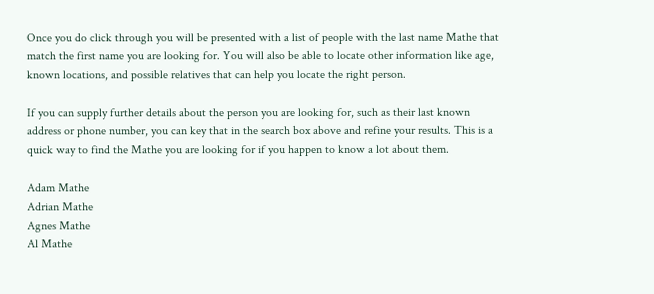Once you do click through you will be presented with a list of people with the last name Mathe that match the first name you are looking for. You will also be able to locate other information like age, known locations, and possible relatives that can help you locate the right person.

If you can supply further details about the person you are looking for, such as their last known address or phone number, you can key that in the search box above and refine your results. This is a quick way to find the Mathe you are looking for if you happen to know a lot about them.

Adam Mathe
Adrian Mathe
Agnes Mathe
Al Mathe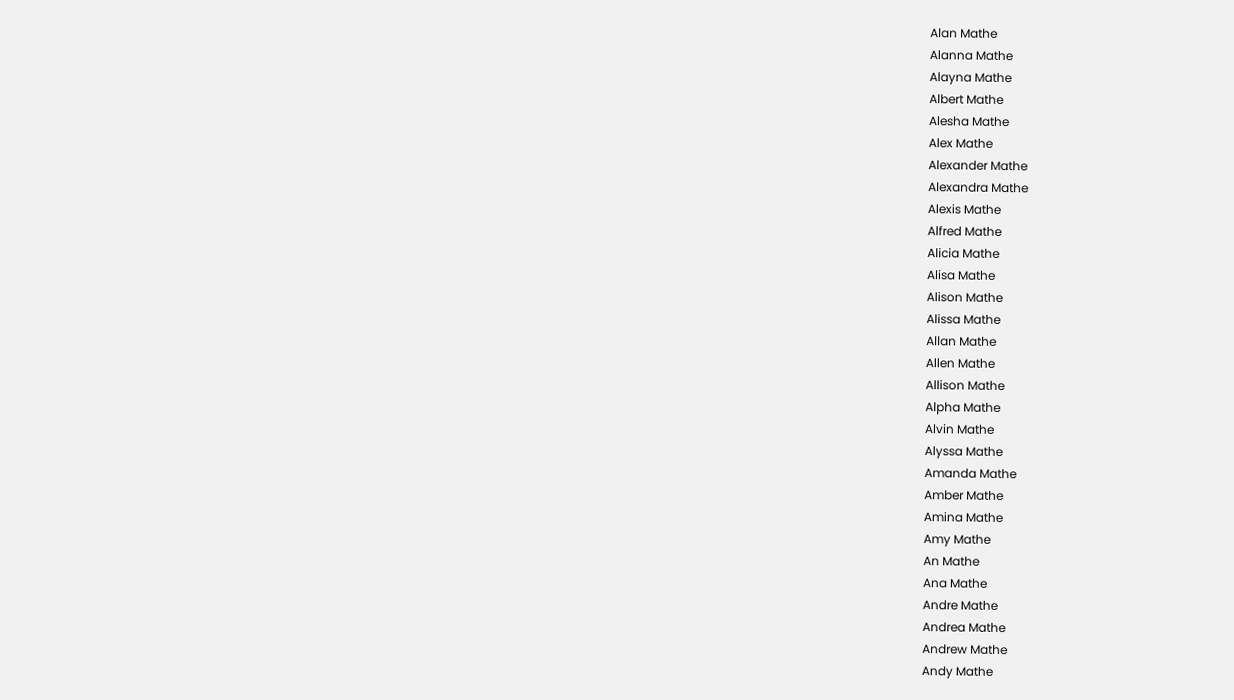Alan Mathe
Alanna Mathe
Alayna Mathe
Albert Mathe
Alesha Mathe
Alex Mathe
Alexander Mathe
Alexandra Mathe
Alexis Mathe
Alfred Mathe
Alicia Mathe
Alisa Mathe
Alison Mathe
Alissa Mathe
Allan Mathe
Allen Mathe
Allison Mathe
Alpha Mathe
Alvin Mathe
Alyssa Mathe
Amanda Mathe
Amber Mathe
Amina Mathe
Amy Mathe
An Mathe
Ana Mathe
Andre Mathe
Andrea Mathe
Andrew Mathe
Andy Mathe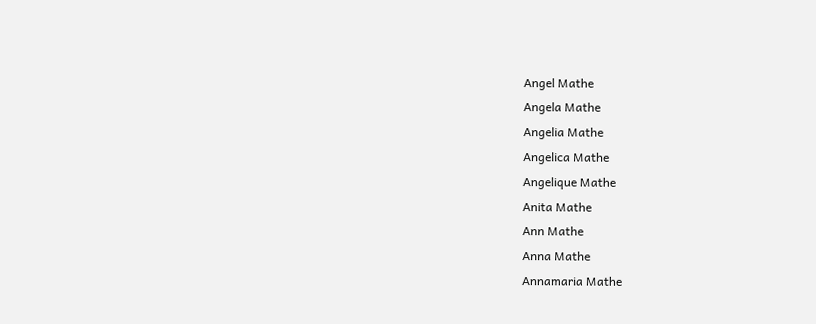Angel Mathe
Angela Mathe
Angelia Mathe
Angelica Mathe
Angelique Mathe
Anita Mathe
Ann Mathe
Anna Mathe
Annamaria Mathe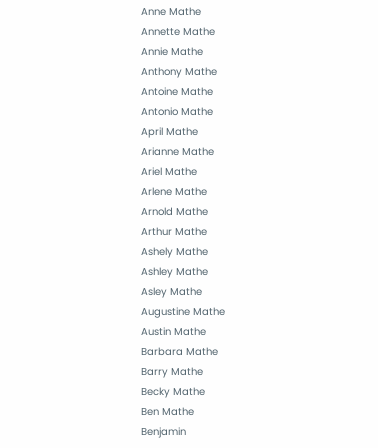Anne Mathe
Annette Mathe
Annie Mathe
Anthony Mathe
Antoine Mathe
Antonio Mathe
April Mathe
Arianne Mathe
Ariel Mathe
Arlene Mathe
Arnold Mathe
Arthur Mathe
Ashely Mathe
Ashley Mathe
Asley Mathe
Augustine Mathe
Austin Mathe
Barbara Mathe
Barry Mathe
Becky Mathe
Ben Mathe
Benjamin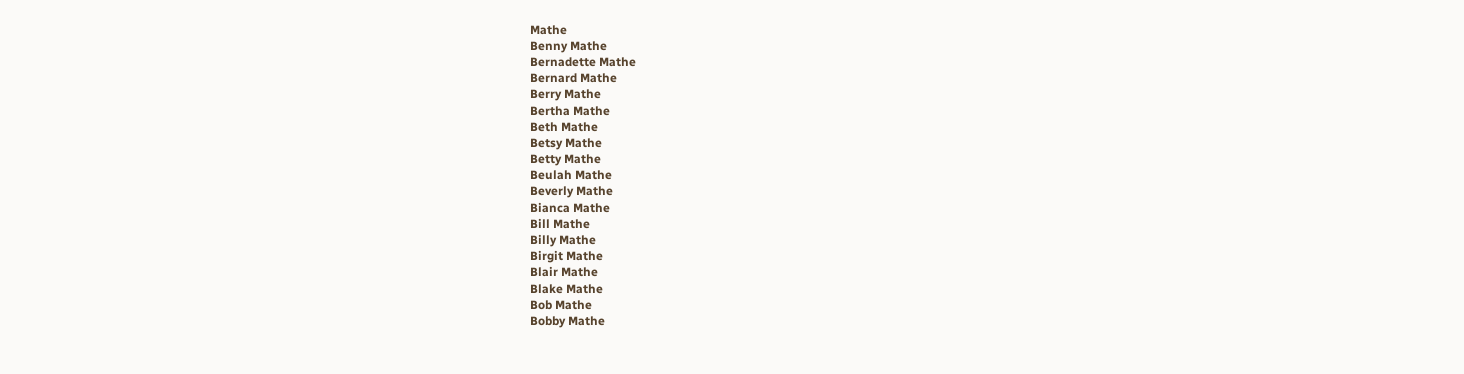Mathe
Benny Mathe
Bernadette Mathe
Bernard Mathe
Berry Mathe
Bertha Mathe
Beth Mathe
Betsy Mathe
Betty Mathe
Beulah Mathe
Beverly Mathe
Bianca Mathe
Bill Mathe
Billy Mathe
Birgit Mathe
Blair Mathe
Blake Mathe
Bob Mathe
Bobby Mathe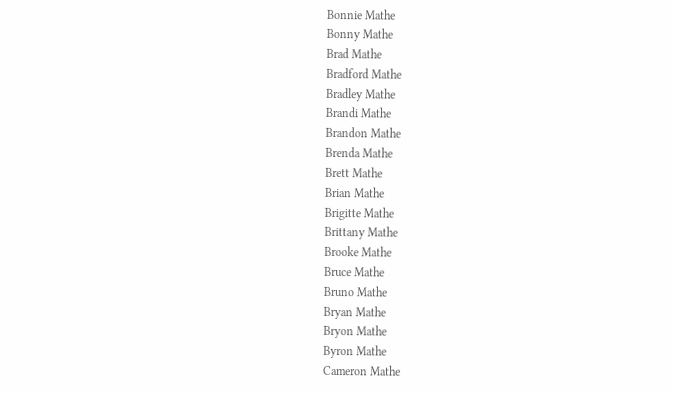Bonnie Mathe
Bonny Mathe
Brad Mathe
Bradford Mathe
Bradley Mathe
Brandi Mathe
Brandon Mathe
Brenda Mathe
Brett Mathe
Brian Mathe
Brigitte Mathe
Brittany Mathe
Brooke Mathe
Bruce Mathe
Bruno Mathe
Bryan Mathe
Bryon Mathe
Byron Mathe
Cameron Mathe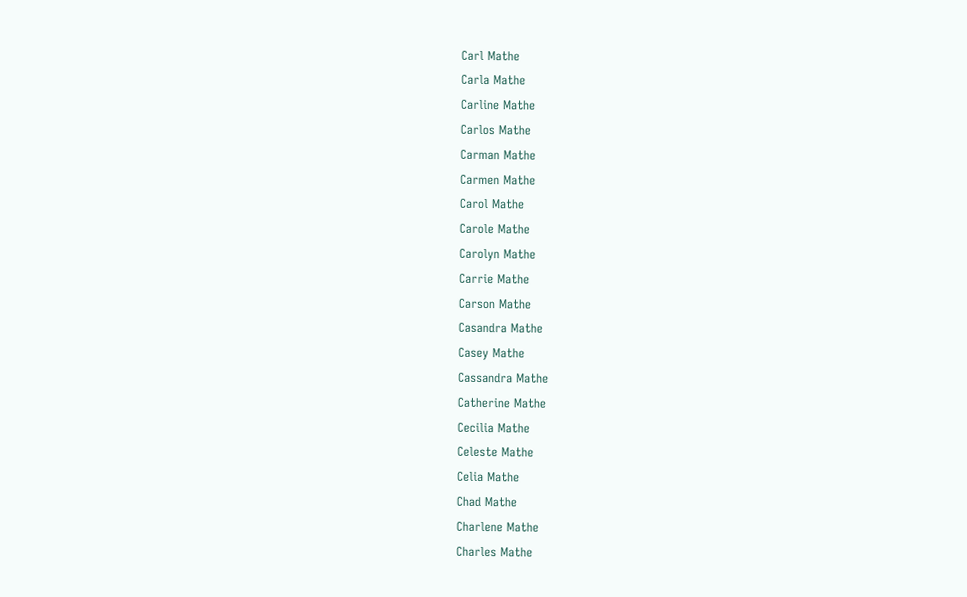Carl Mathe
Carla Mathe
Carline Mathe
Carlos Mathe
Carman Mathe
Carmen Mathe
Carol Mathe
Carole Mathe
Carolyn Mathe
Carrie Mathe
Carson Mathe
Casandra Mathe
Casey Mathe
Cassandra Mathe
Catherine Mathe
Cecilia Mathe
Celeste Mathe
Celia Mathe
Chad Mathe
Charlene Mathe
Charles Mathe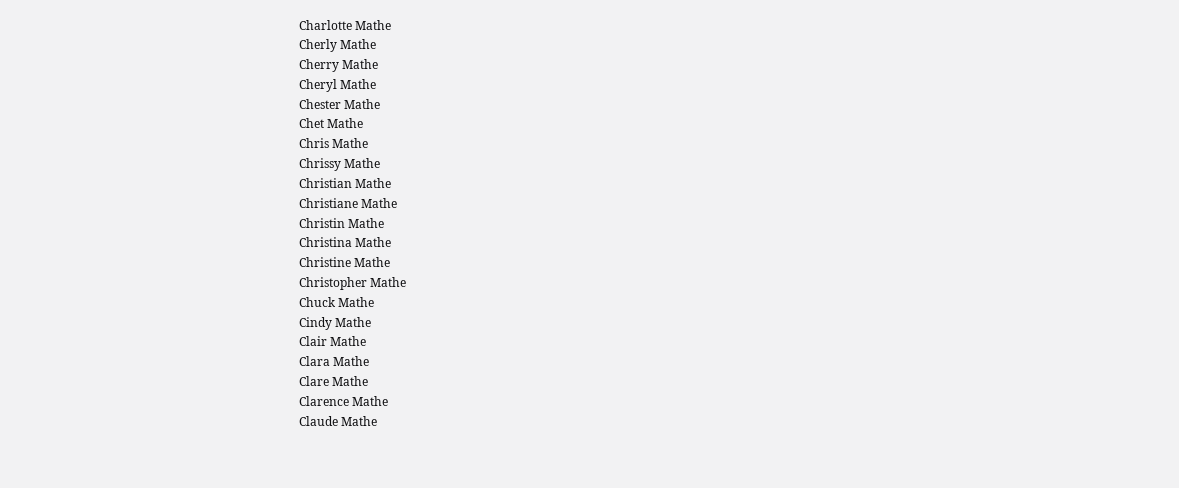Charlotte Mathe
Cherly Mathe
Cherry Mathe
Cheryl Mathe
Chester Mathe
Chet Mathe
Chris Mathe
Chrissy Mathe
Christian Mathe
Christiane Mathe
Christin Mathe
Christina Mathe
Christine Mathe
Christopher Mathe
Chuck Mathe
Cindy Mathe
Clair Mathe
Clara Mathe
Clare Mathe
Clarence Mathe
Claude Mathe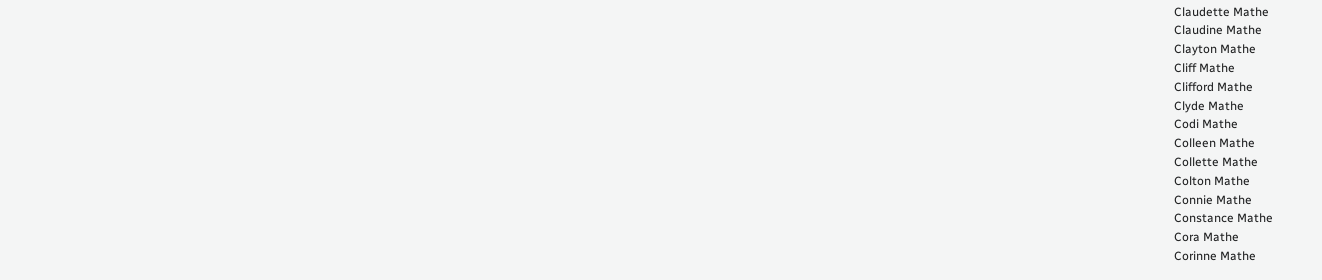Claudette Mathe
Claudine Mathe
Clayton Mathe
Cliff Mathe
Clifford Mathe
Clyde Mathe
Codi Mathe
Colleen Mathe
Collette Mathe
Colton Mathe
Connie Mathe
Constance Mathe
Cora Mathe
Corinne Mathe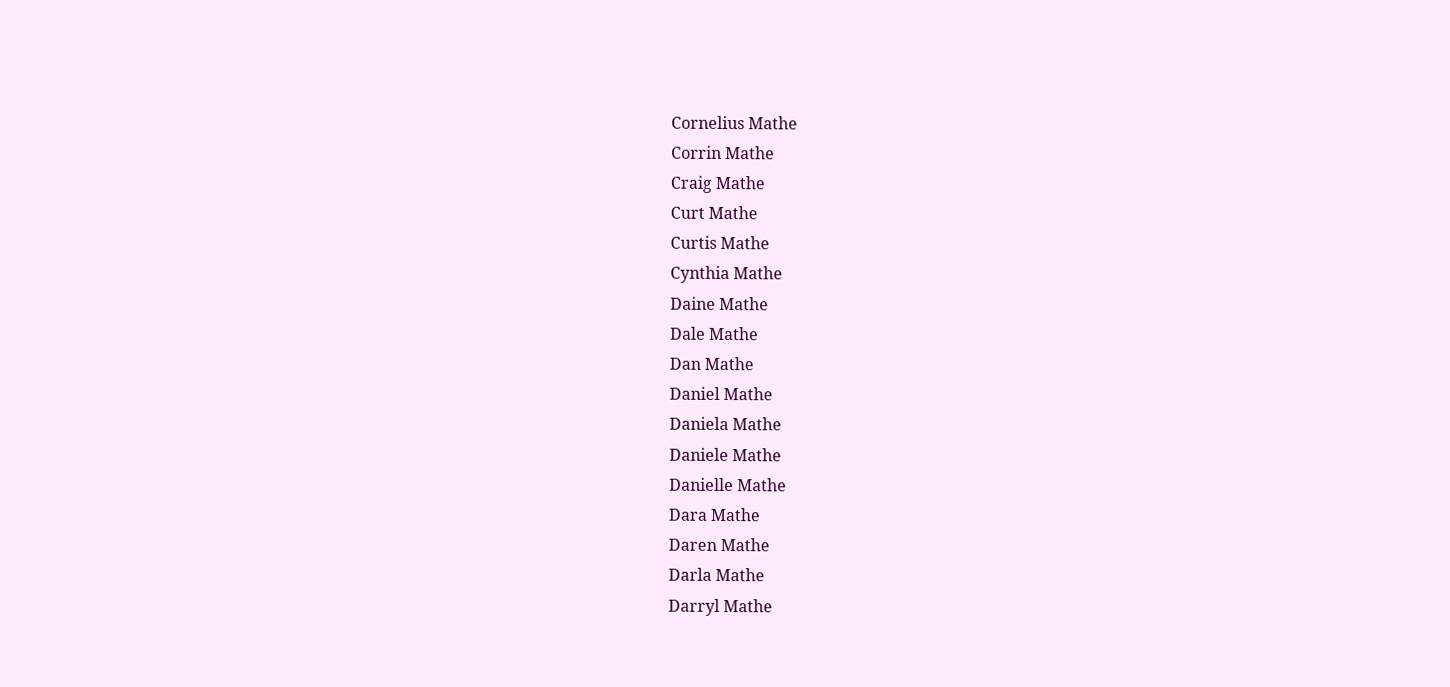Cornelius Mathe
Corrin Mathe
Craig Mathe
Curt Mathe
Curtis Mathe
Cynthia Mathe
Daine Mathe
Dale Mathe
Dan Mathe
Daniel Mathe
Daniela Mathe
Daniele Mathe
Danielle Mathe
Dara Mathe
Daren Mathe
Darla Mathe
Darryl Mathe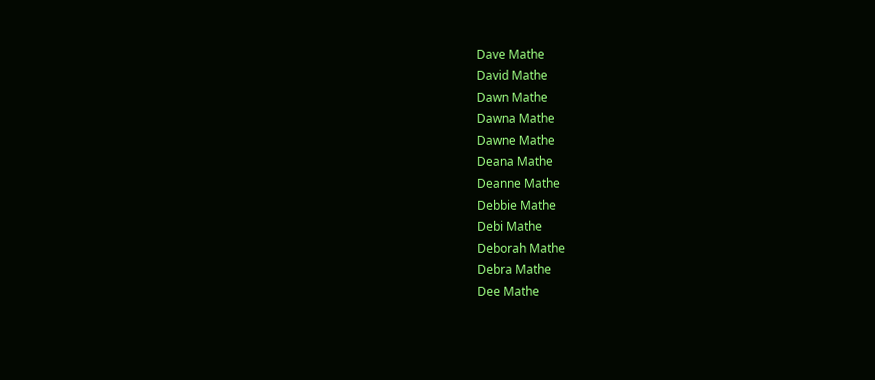Dave Mathe
David Mathe
Dawn Mathe
Dawna Mathe
Dawne Mathe
Deana Mathe
Deanne Mathe
Debbie Mathe
Debi Mathe
Deborah Mathe
Debra Mathe
Dee Mathe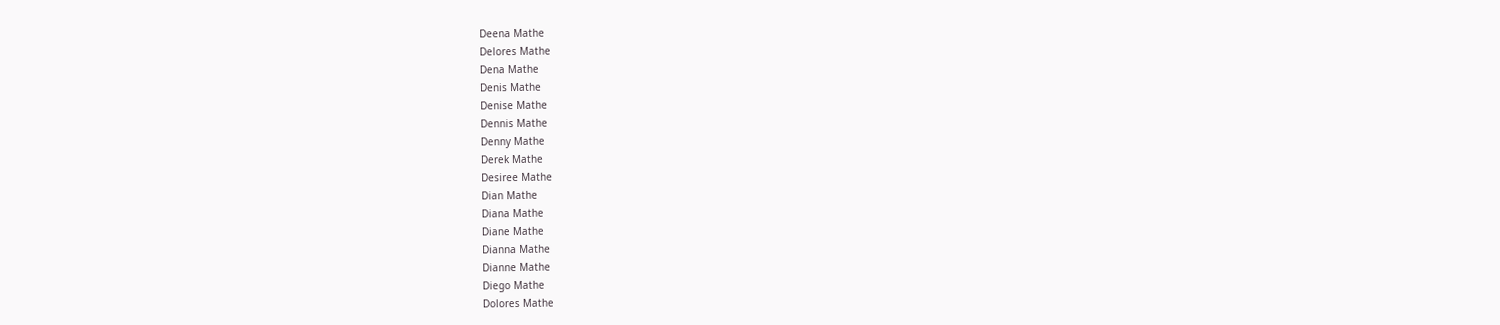Deena Mathe
Delores Mathe
Dena Mathe
Denis Mathe
Denise Mathe
Dennis Mathe
Denny Mathe
Derek Mathe
Desiree Mathe
Dian Mathe
Diana Mathe
Diane Mathe
Dianna Mathe
Dianne Mathe
Diego Mathe
Dolores Mathe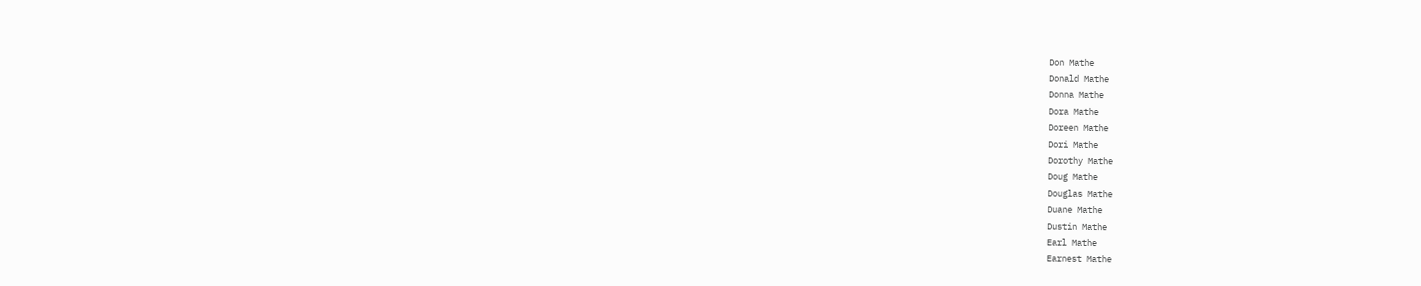Don Mathe
Donald Mathe
Donna Mathe
Dora Mathe
Doreen Mathe
Dori Mathe
Dorothy Mathe
Doug Mathe
Douglas Mathe
Duane Mathe
Dustin Mathe
Earl Mathe
Earnest Mathe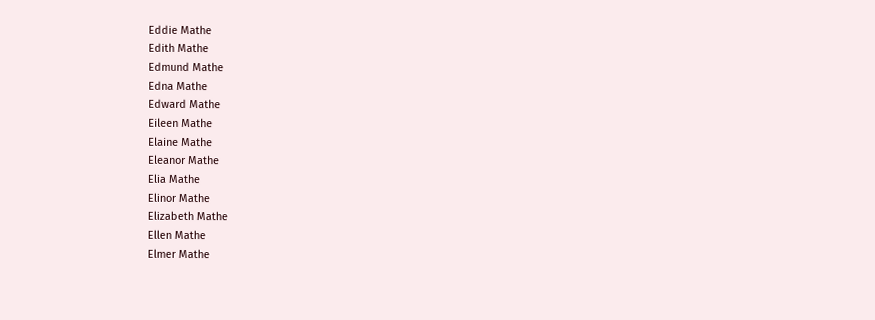Eddie Mathe
Edith Mathe
Edmund Mathe
Edna Mathe
Edward Mathe
Eileen Mathe
Elaine Mathe
Eleanor Mathe
Elia Mathe
Elinor Mathe
Elizabeth Mathe
Ellen Mathe
Elmer Mathe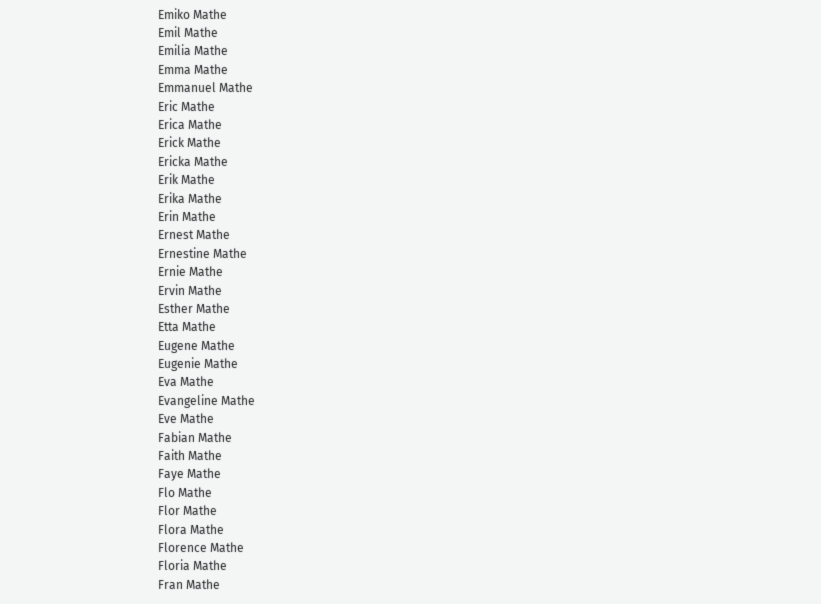Emiko Mathe
Emil Mathe
Emilia Mathe
Emma Mathe
Emmanuel Mathe
Eric Mathe
Erica Mathe
Erick Mathe
Ericka Mathe
Erik Mathe
Erika Mathe
Erin Mathe
Ernest Mathe
Ernestine Mathe
Ernie Mathe
Ervin Mathe
Esther Mathe
Etta Mathe
Eugene Mathe
Eugenie Mathe
Eva Mathe
Evangeline Mathe
Eve Mathe
Fabian Mathe
Faith Mathe
Faye Mathe
Flo Mathe
Flor Mathe
Flora Mathe
Florence Mathe
Floria Mathe
Fran Mathe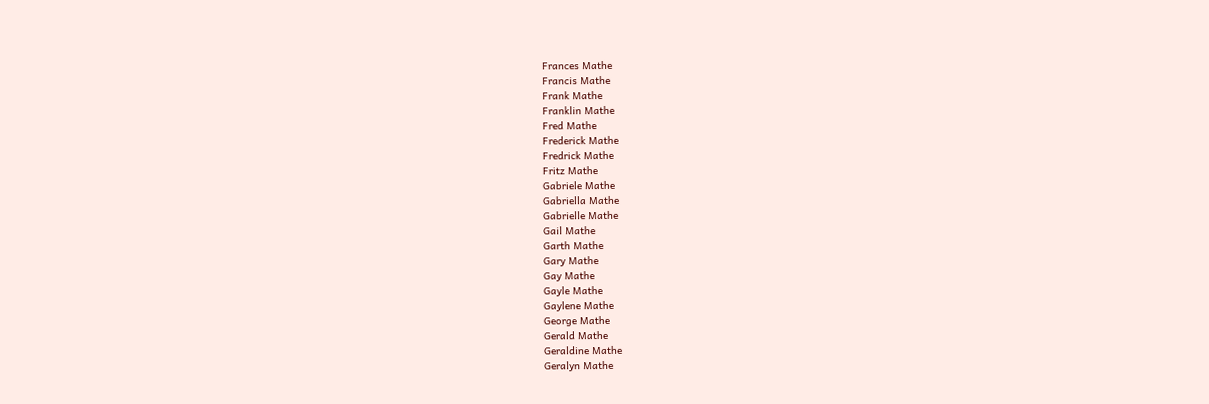Frances Mathe
Francis Mathe
Frank Mathe
Franklin Mathe
Fred Mathe
Frederick Mathe
Fredrick Mathe
Fritz Mathe
Gabriele Mathe
Gabriella Mathe
Gabrielle Mathe
Gail Mathe
Garth Mathe
Gary Mathe
Gay Mathe
Gayle Mathe
Gaylene Mathe
George Mathe
Gerald Mathe
Geraldine Mathe
Geralyn Mathe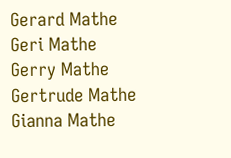Gerard Mathe
Geri Mathe
Gerry Mathe
Gertrude Mathe
Gianna Mathe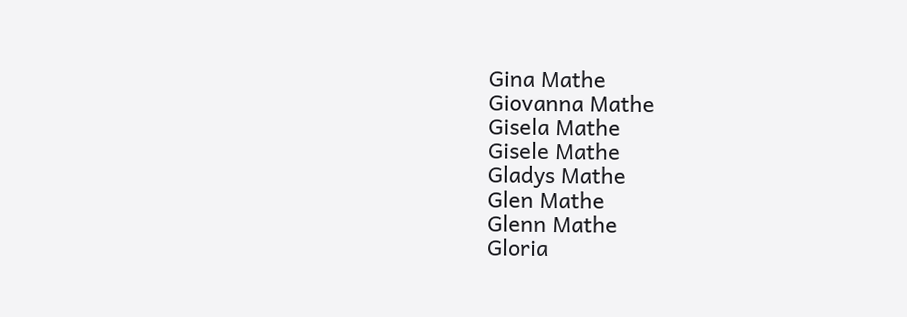Gina Mathe
Giovanna Mathe
Gisela Mathe
Gisele Mathe
Gladys Mathe
Glen Mathe
Glenn Mathe
Gloria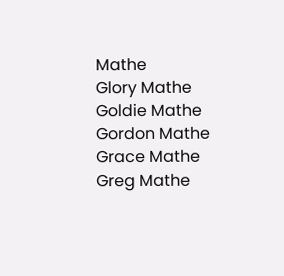Mathe
Glory Mathe
Goldie Mathe
Gordon Mathe
Grace Mathe
Greg Mathe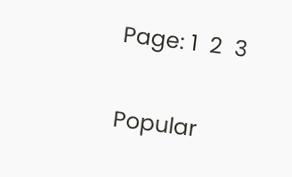Page: 1  2  3

Popular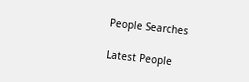People Searches

Latest People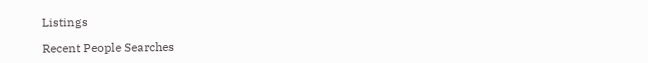Listings

Recent People Searches